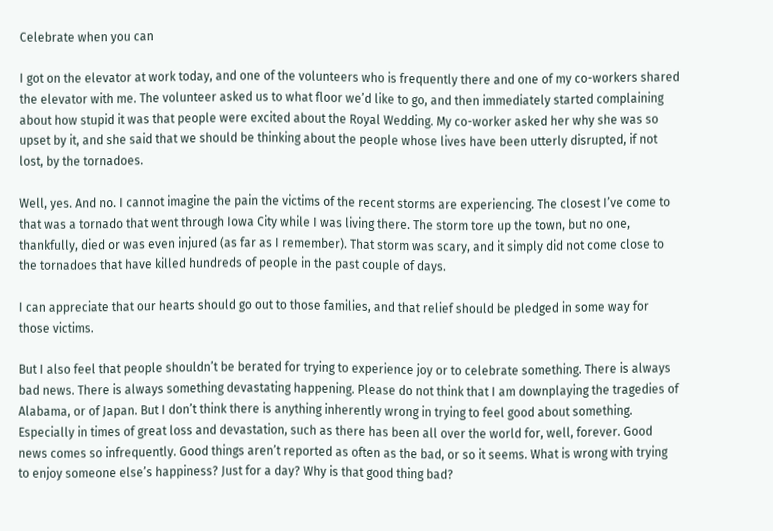Celebrate when you can

I got on the elevator at work today, and one of the volunteers who is frequently there and one of my co-workers shared the elevator with me. The volunteer asked us to what floor we’d like to go, and then immediately started complaining about how stupid it was that people were excited about the Royal Wedding. My co-worker asked her why she was so upset by it, and she said that we should be thinking about the people whose lives have been utterly disrupted, if not lost, by the tornadoes.

Well, yes. And no. I cannot imagine the pain the victims of the recent storms are experiencing. The closest I’ve come to that was a tornado that went through Iowa City while I was living there. The storm tore up the town, but no one, thankfully, died or was even injured (as far as I remember). That storm was scary, and it simply did not come close to the tornadoes that have killed hundreds of people in the past couple of days.

I can appreciate that our hearts should go out to those families, and that relief should be pledged in some way for those victims.

But I also feel that people shouldn’t be berated for trying to experience joy or to celebrate something. There is always bad news. There is always something devastating happening. Please do not think that I am downplaying the tragedies of Alabama, or of Japan. But I don’t think there is anything inherently wrong in trying to feel good about something. Especially in times of great loss and devastation, such as there has been all over the world for, well, forever. Good news comes so infrequently. Good things aren’t reported as often as the bad, or so it seems. What is wrong with trying to enjoy someone else’s happiness? Just for a day? Why is that good thing bad?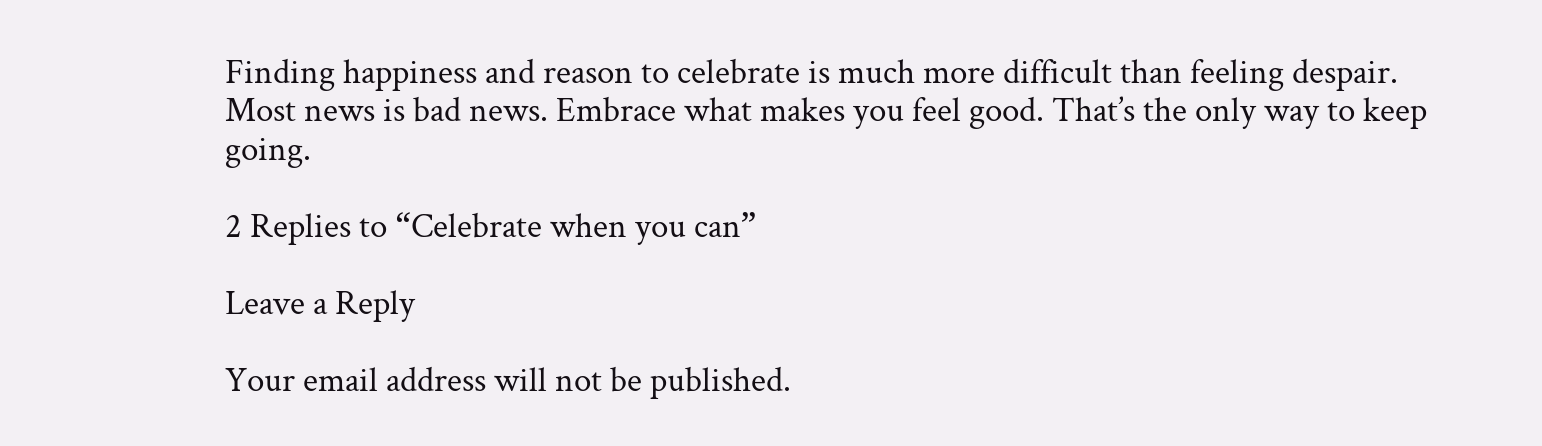Finding happiness and reason to celebrate is much more difficult than feeling despair. Most news is bad news. Embrace what makes you feel good. That’s the only way to keep going.

2 Replies to “Celebrate when you can”

Leave a Reply

Your email address will not be published.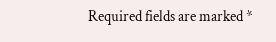Required fields are marked *